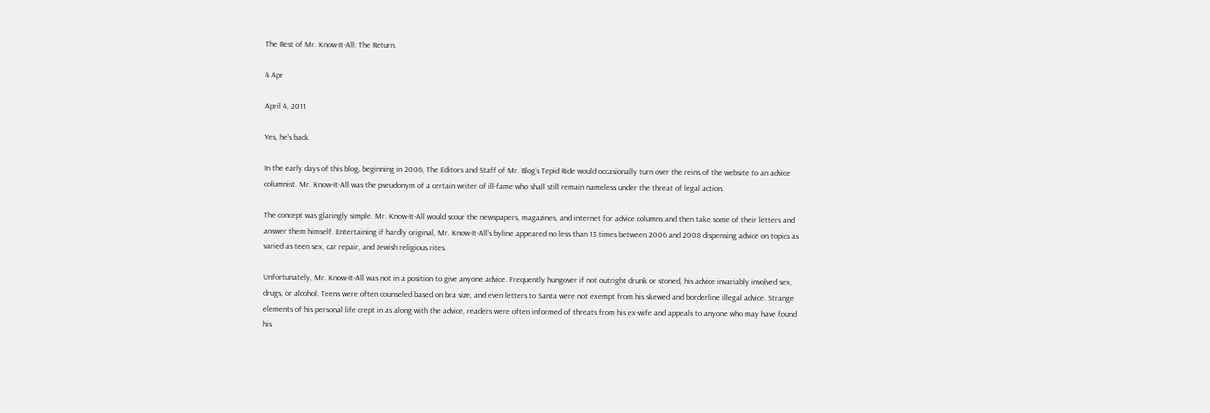The Best of Mr. Know-It-All: The Return.

4 Apr

April 4, 2011

Yes, he’s back.

In the early days of this blog, beginning in 2006, The Editors and Staff of Mr. Blog’s Tepid Ride would occasionally turn over the reins of the website to an advice columnist. Mr. Know-It-All was the pseudonym of a certain writer of ill-fame who shall still remain nameless under the threat of legal action.

The concept was glaringly simple. Mr. Know-It-All would scour the newspapers, magazines, and internet for advice columns and then take some of their letters and answer them himself. Entertaining if hardly original, Mr. Know-It-All’s byline appeared no less than 13 times between 2006 and 2008 dispensing advice on topics as varied as teen sex, car repair, and Jewish religious rites.

Unfortunately, Mr. Know-It-All was not in a position to give anyone advice. Frequently hungover if not outright drunk or stoned, his advice invariably involved sex, drugs, or alcohol. Teens were often counseled based on bra size, and even letters to Santa were not exempt from his skewed and borderline illegal advice. Strange elements of his personal life crept in as along with the advice, readers were often informed of threats from his ex-wife and appeals to anyone who may have found his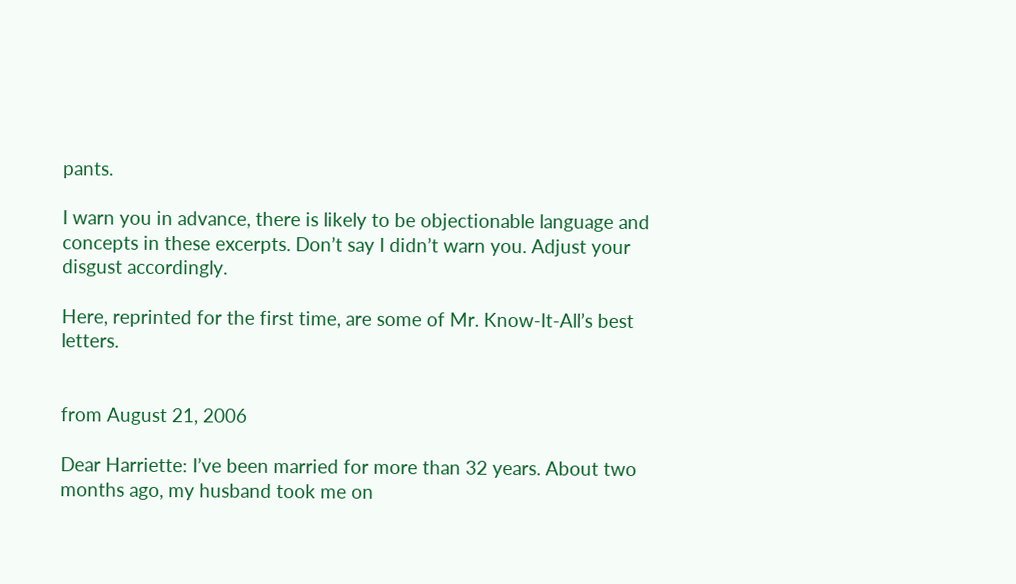pants.

I warn you in advance, there is likely to be objectionable language and concepts in these excerpts. Don’t say I didn’t warn you. Adjust your disgust accordingly.

Here, reprinted for the first time, are some of Mr. Know-It-All’s best letters.


from August 21, 2006

Dear Harriette: I’ve been married for more than 32 years. About two months ago, my husband took me on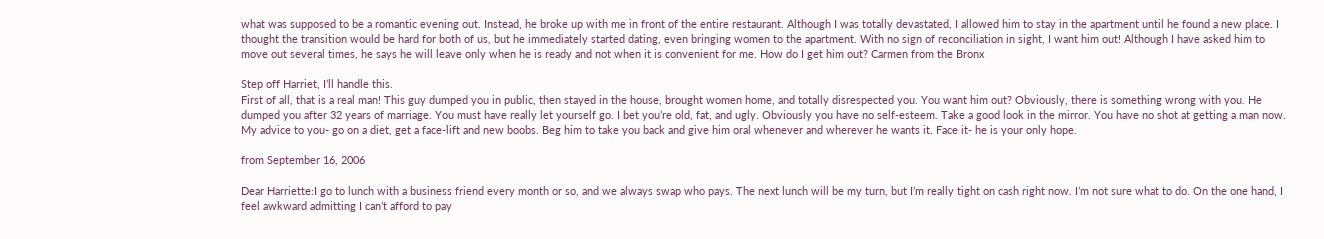what was supposed to be a romantic evening out. Instead, he broke up with me in front of the entire restaurant. Although I was totally devastated, I allowed him to stay in the apartment until he found a new place. I thought the transition would be hard for both of us, but he immediately started dating, even bringing women to the apartment. With no sign of reconciliation in sight, I want him out! Although I have asked him to move out several times, he says he will leave only when he is ready and not when it is convenient for me. How do I get him out? Carmen from the Bronx

Step off Harriet, I’ll handle this.
First of all, that is a real man! This guy dumped you in public, then stayed in the house, brought women home, and totally disrespected you. You want him out? Obviously, there is something wrong with you. He dumped you after 32 years of marriage. You must have really let yourself go. I bet you’re old, fat, and ugly. Obviously you have no self-esteem. Take a good look in the mirror. You have no shot at getting a man now. My advice to you- go on a diet, get a face-lift and new boobs. Beg him to take you back and give him oral whenever and wherever he wants it. Face it- he is your only hope.

from September 16, 2006

Dear Harriette:I go to lunch with a business friend every month or so, and we always swap who pays. The next lunch will be my turn, but I’m really tight on cash right now. I’m not sure what to do. On the one hand, I feel awkward admitting I can’t afford to pay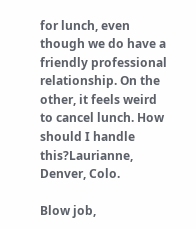for lunch, even though we do have a friendly professional relationship. On the other, it feels weird to cancel lunch. How should I handle this?Laurianne, Denver, Colo.

Blow job,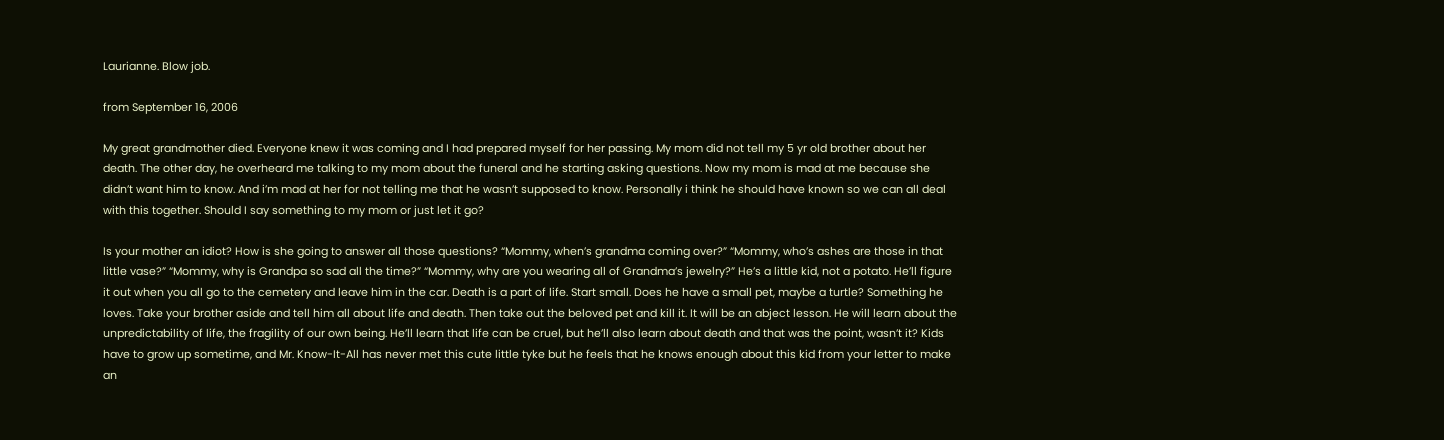Laurianne. Blow job.

from September 16, 2006

My great grandmother died. Everyone knew it was coming and I had prepared myself for her passing. My mom did not tell my 5 yr old brother about her death. The other day, he overheard me talking to my mom about the funeral and he starting asking questions. Now my mom is mad at me because she didn’t want him to know. And i’m mad at her for not telling me that he wasn’t supposed to know. Personally i think he should have known so we can all deal with this together. Should I say something to my mom or just let it go?

Is your mother an idiot? How is she going to answer all those questions? “Mommy, when’s grandma coming over?” “Mommy, who’s ashes are those in that little vase?” “Mommy, why is Grandpa so sad all the time?” “Mommy, why are you wearing all of Grandma’s jewelry?” He’s a little kid, not a potato. He’ll figure it out when you all go to the cemetery and leave him in the car. Death is a part of life. Start small. Does he have a small pet, maybe a turtle? Something he loves. Take your brother aside and tell him all about life and death. Then take out the beloved pet and kill it. It will be an abject lesson. He will learn about the unpredictability of life, the fragility of our own being. He’ll learn that life can be cruel, but he’ll also learn about death and that was the point, wasn’t it? Kids have to grow up sometime, and Mr. Know-It-All has never met this cute little tyke but he feels that he knows enough about this kid from your letter to make an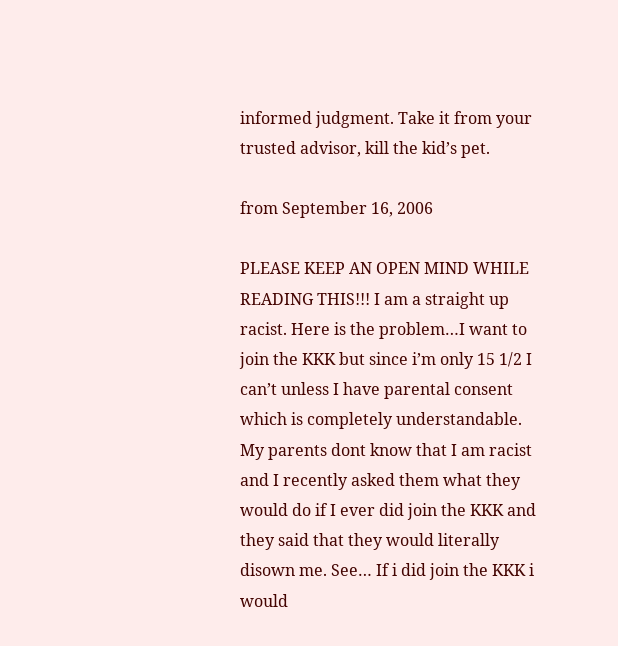informed judgment. Take it from your trusted advisor, kill the kid’s pet.

from September 16, 2006

PLEASE KEEP AN OPEN MIND WHILE READING THIS!!! I am a straight up racist. Here is the problem…I want to join the KKK but since i’m only 15 1/2 I can’t unless I have parental consent which is completely understandable. My parents dont know that I am racist and I recently asked them what they would do if I ever did join the KKK and they said that they would literally disown me. See… If i did join the KKK i would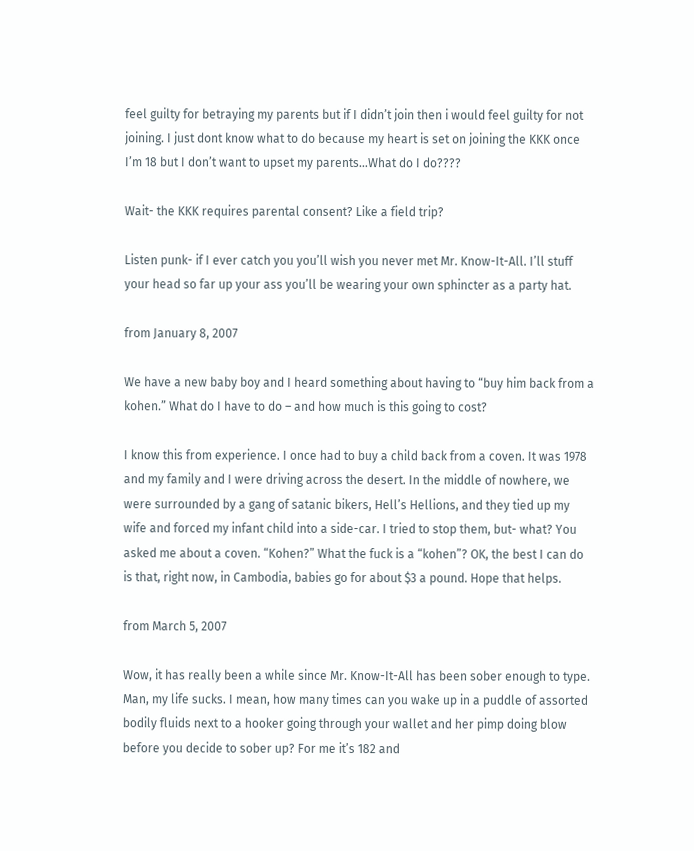feel guilty for betraying my parents but if I didn’t join then i would feel guilty for not joining. I just dont know what to do because my heart is set on joining the KKK once I’m 18 but I don’t want to upset my parents…What do I do????

Wait- the KKK requires parental consent? Like a field trip?

Listen punk- if I ever catch you you’ll wish you never met Mr. Know-It-All. I’ll stuff your head so far up your ass you’ll be wearing your own sphincter as a party hat.

from January 8, 2007

We have a new baby boy and I heard something about having to “buy him back from a kohen.” What do I have to do – and how much is this going to cost?

I know this from experience. I once had to buy a child back from a coven. It was 1978 and my family and I were driving across the desert. In the middle of nowhere, we were surrounded by a gang of satanic bikers, Hell’s Hellions, and they tied up my wife and forced my infant child into a side-car. I tried to stop them, but- what? You asked me about a coven. “Kohen?” What the fuck is a “kohen”? OK, the best I can do is that, right now, in Cambodia, babies go for about $3 a pound. Hope that helps.

from March 5, 2007

Wow, it has really been a while since Mr. Know-It-All has been sober enough to type. Man, my life sucks. I mean, how many times can you wake up in a puddle of assorted bodily fluids next to a hooker going through your wallet and her pimp doing blow before you decide to sober up? For me it’s 182 and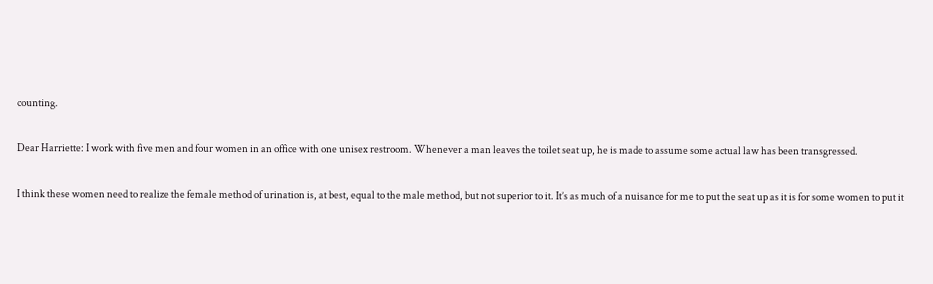counting.

Dear Harriette: I work with five men and four women in an office with one unisex restroom. Whenever a man leaves the toilet seat up, he is made to assume some actual law has been transgressed.

I think these women need to realize the female method of urination is, at best, equal to the male method, but not superior to it. It’s as much of a nuisance for me to put the seat up as it is for some women to put it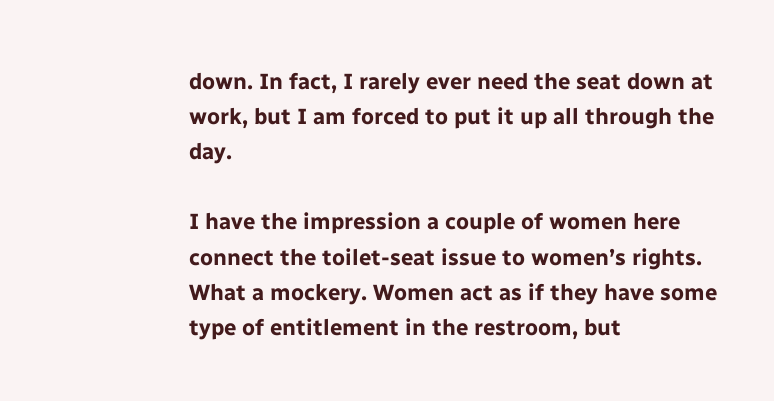down. In fact, I rarely ever need the seat down at work, but I am forced to put it up all through the day.

I have the impression a couple of women here connect the toilet-seat issue to women’s rights. What a mockery. Women act as if they have some type of entitlement in the restroom, but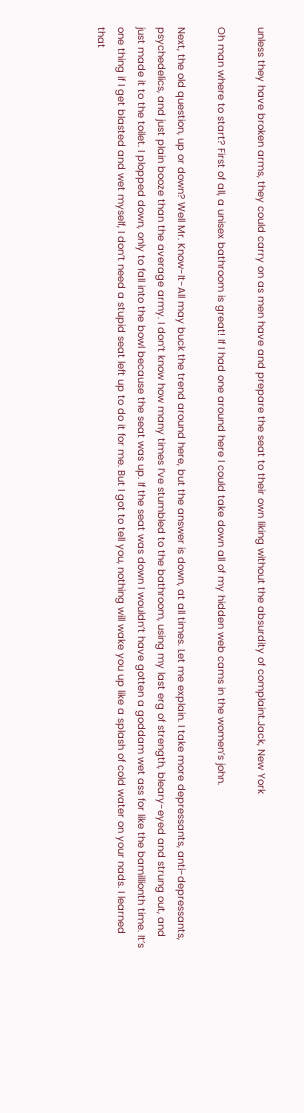unless they have broken arms, they could carry on as men have and prepare the seat to their own liking without the absurdity of complaint.Jack, New York

Oh man where to start? First of all, a unisex bathroom is great! If I had one around here I could take down all of my hidden web cams in the women’s john.

Next, the old question, up or down? Well Mr. Know-It-All may buck the trend around here, but the answer is down, at all times. Let me explain. I take more depressants, anti-depressants, psychedelics, and just plain booze than the average army. I don’t know how many times I’ve stumbled to the bathroom, using my last erg of strength, bleary-eyed and strung out, and just made it to the toilet. I plopped down, only to fall into the bowl because the seat was up. If the seat was down I wouldn’t have gotten a goddam wet ass for like the bamillionth time. It’s one thing if I get blasted and wet myself, I don’t need a stupid seat left up to do it for me. But I got to tell you, nothing will wake you up like a splash of cold water on your nads. I learned that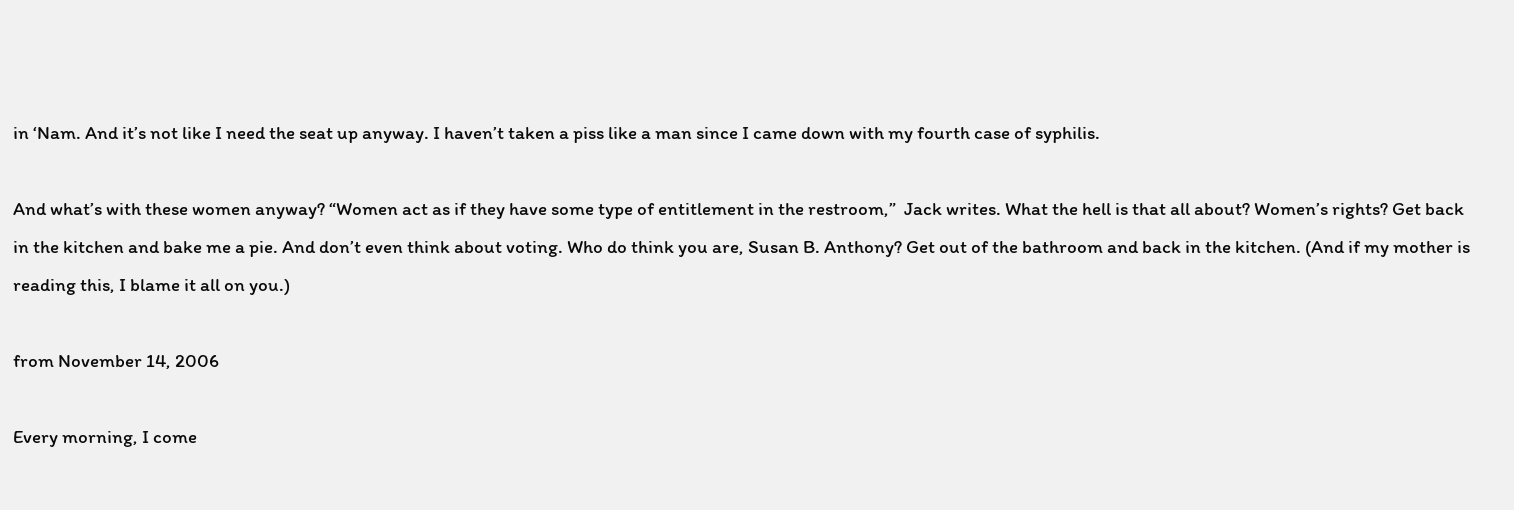in ‘Nam. And it’s not like I need the seat up anyway. I haven’t taken a piss like a man since I came down with my fourth case of syphilis.

And what’s with these women anyway? “Women act as if they have some type of entitlement in the restroom,”  Jack writes. What the hell is that all about? Women’s rights? Get back in the kitchen and bake me a pie. And don’t even think about voting. Who do think you are, Susan B. Anthony? Get out of the bathroom and back in the kitchen. (And if my mother is reading this, I blame it all on you.)

from November 14, 2006

Every morning, I come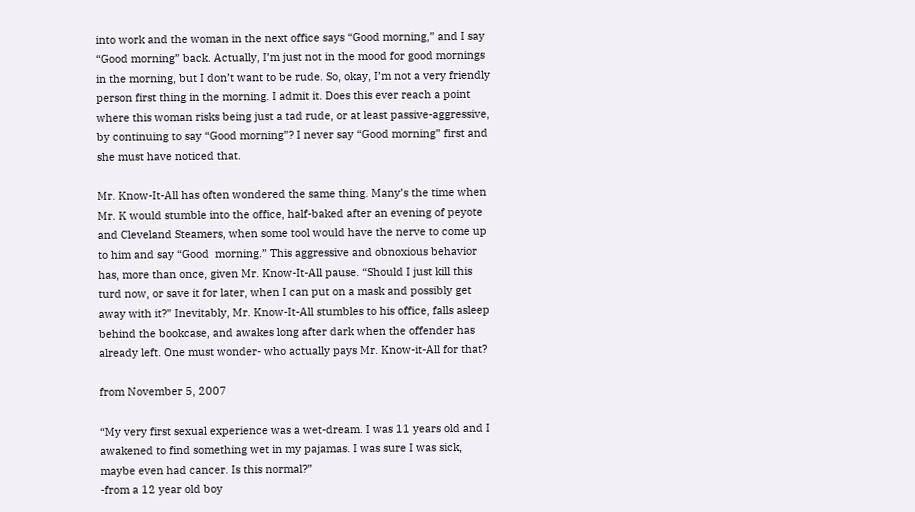into work and the woman in the next office says “Good morning,” and I say “Good morning” back. Actually, I’m just not in the mood for good mornings in the morning, but I don’t want to be rude. So, okay, I’m not a very friendly person first thing in the morning. I admit it. Does this ever reach a point where this woman risks being just a tad rude, or at least passive-aggressive, by continuing to say “Good morning”? I never say “Good morning” first and she must have noticed that.

Mr. Know-It-All has often wondered the same thing. Many’s the time when Mr. K would stumble into the office, half-baked after an evening of peyote and Cleveland Steamers, when some tool would have the nerve to come up to him and say “Good  morning.” This aggressive and obnoxious behavior has, more than once, given Mr. Know-It-All pause. “Should I just kill this turd now, or save it for later, when I can put on a mask and possibly get away with it?” Inevitably, Mr. Know-It-All stumbles to his office, falls asleep behind the bookcase, and awakes long after dark when the offender has already left. One must wonder- who actually pays Mr. Know-it-All for that?

from November 5, 2007

“My very first sexual experience was a wet-dream. I was 11 years old and I awakened to find something wet in my pajamas. I was sure I was sick, maybe even had cancer. Is this normal?”
-from a 12 year old boy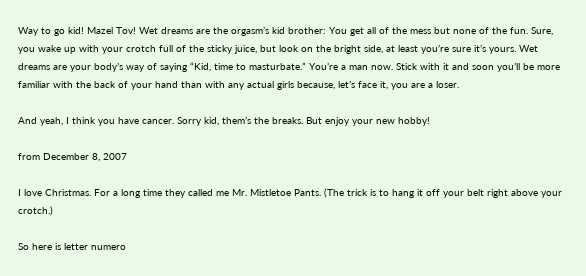Way to go kid! Mazel Tov! Wet dreams are the orgasm’s kid brother: You get all of the mess but none of the fun. Sure, you wake up with your crotch full of the sticky juice, but look on the bright side, at least you’re sure it’s yours. Wet dreams are your body’s way of saying “Kid, time to masturbate.” You’re a man now. Stick with it and soon you’ll be more familiar with the back of your hand than with any actual girls because, let’s face it, you are a loser.

And yeah, I think you have cancer. Sorry kid, them’s the breaks. But enjoy your new hobby!

from December 8, 2007

I love Christmas. For a long time they called me Mr. Mistletoe Pants. (The trick is to hang it off your belt right above your crotch.)

So here is letter numero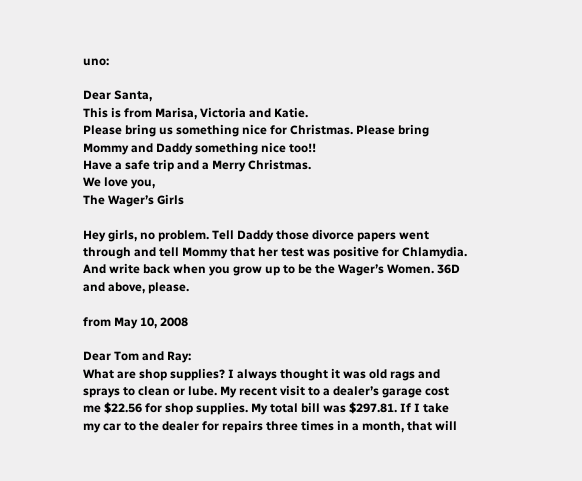uno:

Dear Santa,
This is from Marisa, Victoria and Katie.
Please bring us something nice for Christmas. Please bring Mommy and Daddy something nice too!!
Have a safe trip and a Merry Christmas.
We love you,
The Wager’s Girls

Hey girls, no problem. Tell Daddy those divorce papers went through and tell Mommy that her test was positive for Chlamydia. And write back when you grow up to be the Wager’s Women. 36D and above, please.

from May 10, 2008

Dear Tom and Ray:
What are shop supplies? I always thought it was old rags and sprays to clean or lube. My recent visit to a dealer’s garage cost me $22.56 for shop supplies. My total bill was $297.81. If I take my car to the dealer for repairs three times in a month, that will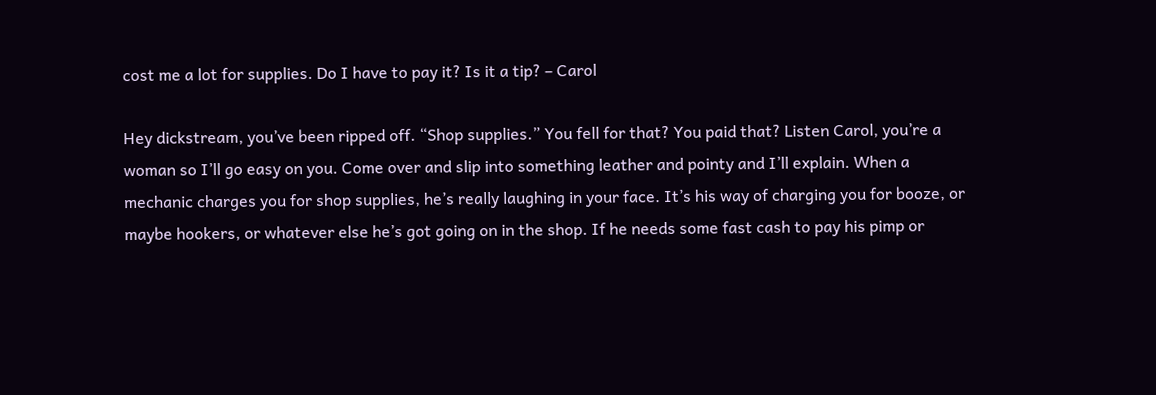cost me a lot for supplies. Do I have to pay it? Is it a tip? – Carol

Hey dickstream, you’ve been ripped off. “Shop supplies.” You fell for that? You paid that? Listen Carol, you’re a woman so I’ll go easy on you. Come over and slip into something leather and pointy and I’ll explain. When a mechanic charges you for shop supplies, he’s really laughing in your face. It’s his way of charging you for booze, or maybe hookers, or whatever else he’s got going on in the shop. If he needs some fast cash to pay his pimp or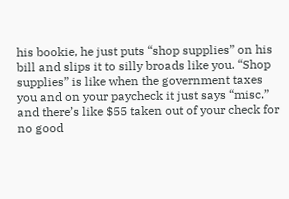his bookie, he just puts “shop supplies” on his bill and slips it to silly broads like you. “Shop supplies” is like when the government taxes you and on your paycheck it just says “misc.” and there’s like $55 taken out of your check for no good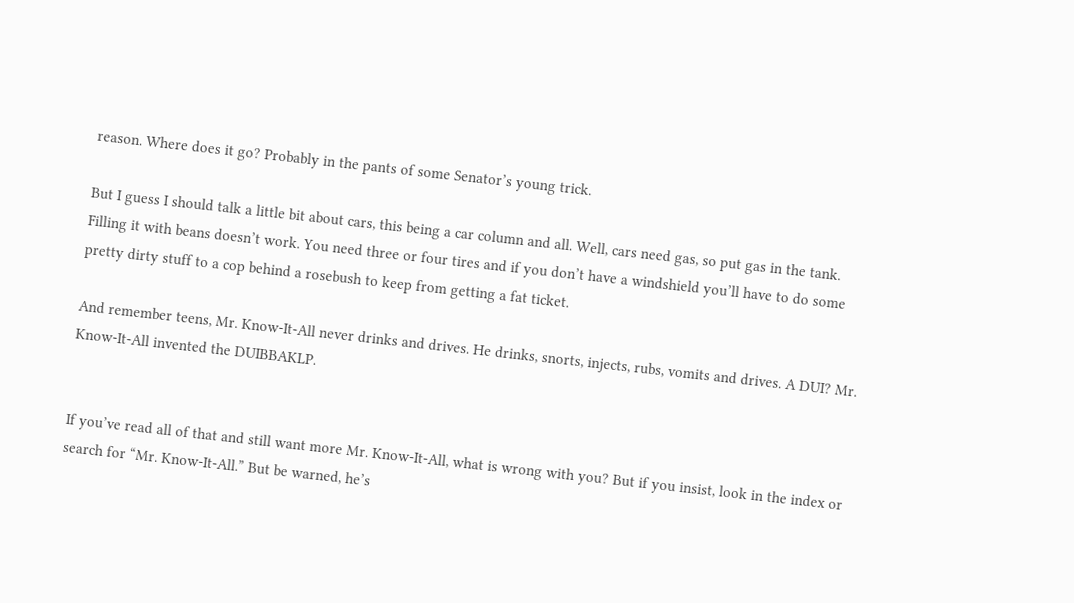reason. Where does it go? Probably in the pants of some Senator’s young trick.

But I guess I should talk a little bit about cars, this being a car column and all. Well, cars need gas, so put gas in the tank. Filling it with beans doesn’t work. You need three or four tires and if you don’t have a windshield you’ll have to do some pretty dirty stuff to a cop behind a rosebush to keep from getting a fat ticket.

And remember teens, Mr. Know-It-All never drinks and drives. He drinks, snorts, injects, rubs, vomits and drives. A DUI? Mr. Know-It-All invented the DUIBBAKLP.


If you’ve read all of that and still want more Mr. Know-It-All, what is wrong with you? But if you insist, look in the index or search for “Mr. Know-It-All.” But be warned, he’s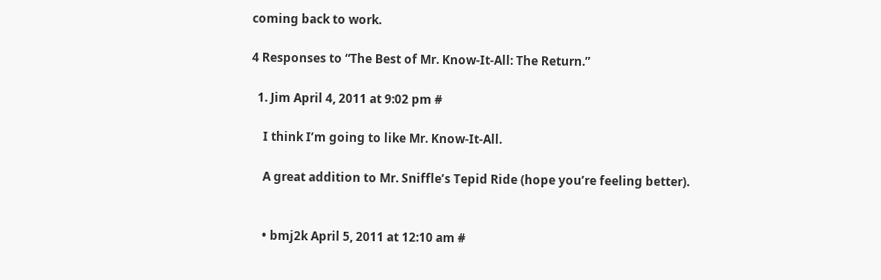coming back to work.

4 Responses to “The Best of Mr. Know-It-All: The Return.”

  1. Jim April 4, 2011 at 9:02 pm #

    I think I’m going to like Mr. Know-It-All.

    A great addition to Mr. Sniffle’s Tepid Ride (hope you’re feeling better).


    • bmj2k April 5, 2011 at 12:10 am #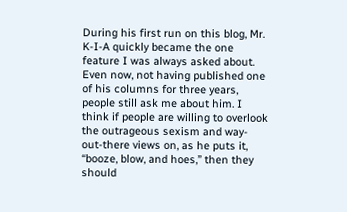During his first run on this blog, Mr. K-I-A quickly became the one feature I was always asked about. Even now, not having published one of his columns for three years, people still ask me about him. I think if people are willing to overlook the outrageous sexism and way-out-there views on, as he puts it, “booze, blow, and hoes,” then they should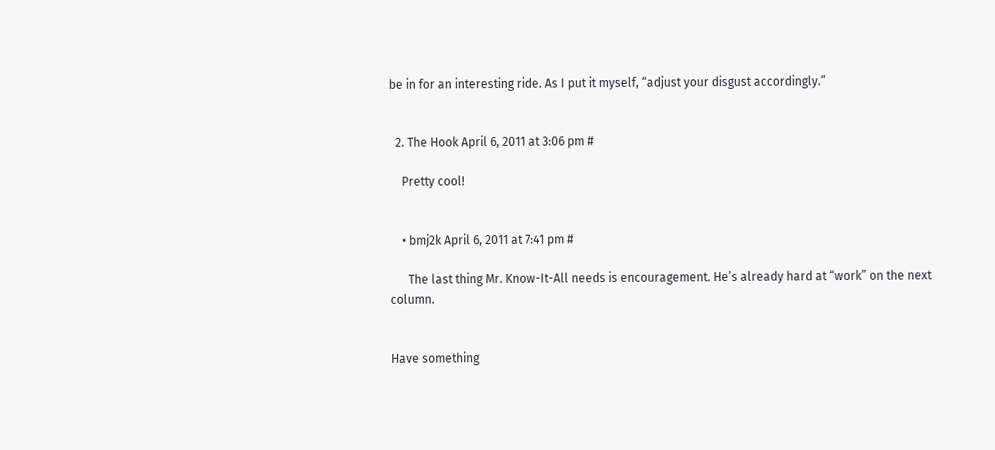be in for an interesting ride. As I put it myself, “adjust your disgust accordingly.”


  2. The Hook April 6, 2011 at 3:06 pm #

    Pretty cool!


    • bmj2k April 6, 2011 at 7:41 pm #

      The last thing Mr. Know-It-All needs is encouragement. He’s already hard at “work” on the next column.


Have something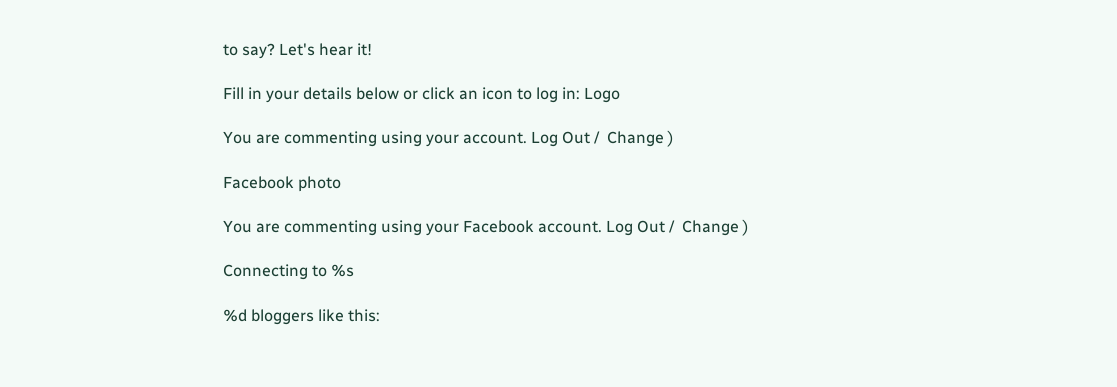to say? Let's hear it!

Fill in your details below or click an icon to log in: Logo

You are commenting using your account. Log Out /  Change )

Facebook photo

You are commenting using your Facebook account. Log Out /  Change )

Connecting to %s

%d bloggers like this: